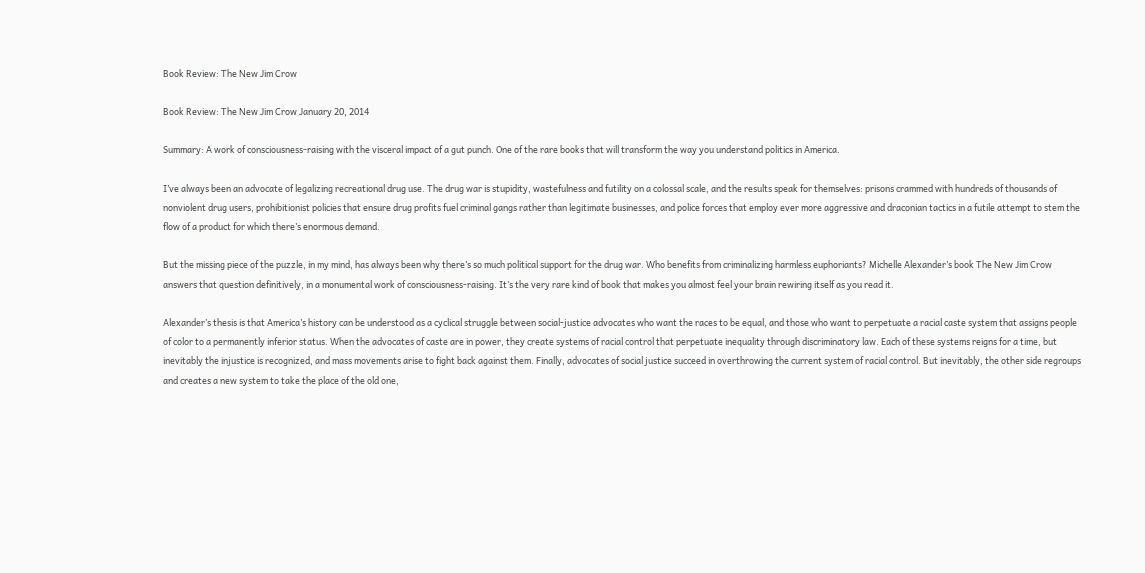Book Review: The New Jim Crow

Book Review: The New Jim Crow January 20, 2014

Summary: A work of consciousness-raising with the visceral impact of a gut punch. One of the rare books that will transform the way you understand politics in America.

I’ve always been an advocate of legalizing recreational drug use. The drug war is stupidity, wastefulness and futility on a colossal scale, and the results speak for themselves: prisons crammed with hundreds of thousands of nonviolent drug users, prohibitionist policies that ensure drug profits fuel criminal gangs rather than legitimate businesses, and police forces that employ ever more aggressive and draconian tactics in a futile attempt to stem the flow of a product for which there’s enormous demand.

But the missing piece of the puzzle, in my mind, has always been why there’s so much political support for the drug war. Who benefits from criminalizing harmless euphoriants? Michelle Alexander’s book The New Jim Crow answers that question definitively, in a monumental work of consciousness-raising. It’s the very rare kind of book that makes you almost feel your brain rewiring itself as you read it.

Alexander’s thesis is that America’s history can be understood as a cyclical struggle between social-justice advocates who want the races to be equal, and those who want to perpetuate a racial caste system that assigns people of color to a permanently inferior status. When the advocates of caste are in power, they create systems of racial control that perpetuate inequality through discriminatory law. Each of these systems reigns for a time, but inevitably the injustice is recognized, and mass movements arise to fight back against them. Finally, advocates of social justice succeed in overthrowing the current system of racial control. But inevitably, the other side regroups and creates a new system to take the place of the old one,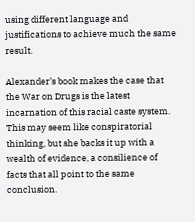using different language and justifications to achieve much the same result.

Alexander’s book makes the case that the War on Drugs is the latest incarnation of this racial caste system. This may seem like conspiratorial thinking, but she backs it up with a wealth of evidence, a consilience of facts that all point to the same conclusion.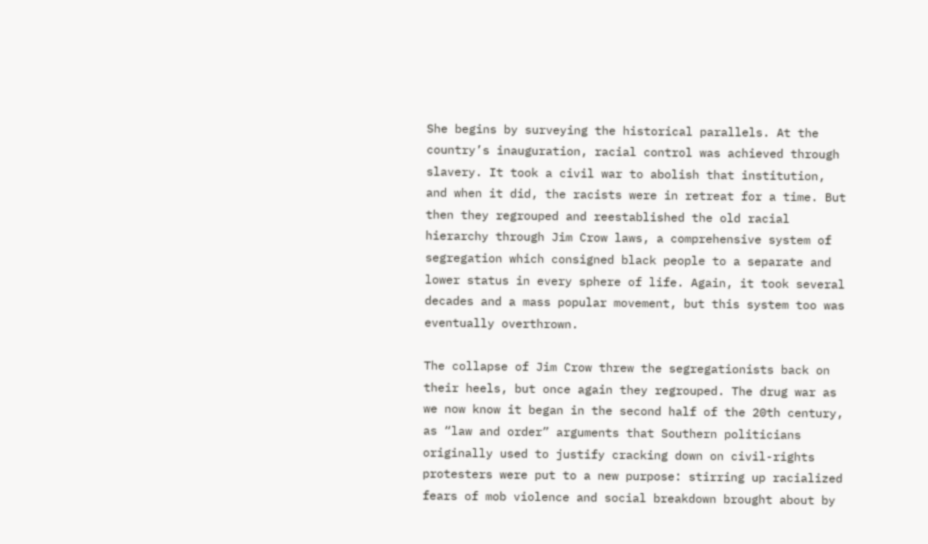She begins by surveying the historical parallels. At the country’s inauguration, racial control was achieved through slavery. It took a civil war to abolish that institution, and when it did, the racists were in retreat for a time. But then they regrouped and reestablished the old racial hierarchy through Jim Crow laws, a comprehensive system of segregation which consigned black people to a separate and lower status in every sphere of life. Again, it took several decades and a mass popular movement, but this system too was eventually overthrown.

The collapse of Jim Crow threw the segregationists back on their heels, but once again they regrouped. The drug war as we now know it began in the second half of the 20th century, as “law and order” arguments that Southern politicians originally used to justify cracking down on civil-rights protesters were put to a new purpose: stirring up racialized fears of mob violence and social breakdown brought about by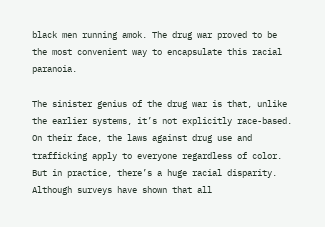black men running amok. The drug war proved to be the most convenient way to encapsulate this racial paranoia.

The sinister genius of the drug war is that, unlike the earlier systems, it’s not explicitly race-based. On their face, the laws against drug use and trafficking apply to everyone regardless of color. But in practice, there’s a huge racial disparity. Although surveys have shown that all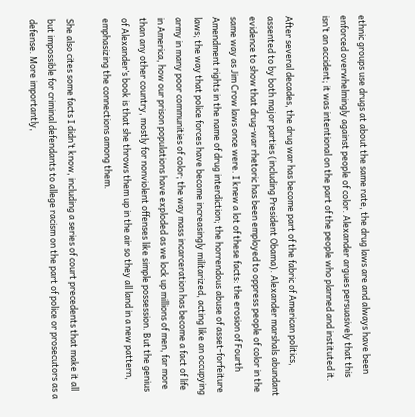ethnic groups use drugs at about the same rate, the drug laws are and always have been enforced overwhelmingly against people of color. Alexander argues persuasively that this isn’t an accident; it was intentional on the part of the people who planned and instituted it.

After several decades, the drug war has become part of the fabric of American politics, assented to by both major parties (including President Obama). Alexander marshals abundant evidence to show that drug-war rhetoric has been employed to oppress people of color in the same way as Jim Crow laws once were. I knew a lot of these facts: the erosion of Fourth Amendment rights in the name of drug interdiction; the horrendous abuse of asset-forfeiture laws; the way that police forces have become increasingly militarized, acting like an occupying army in many poor communities of color; the way mass incarceration has become a fact of life in America, how our prison populations have exploded as we lock up millions of men, far more than any other country, mostly for nonviolent offenses like simple possession. But the genius of Alexander’s book is that she throws them up in the air so they all land in a new pattern, emphasizing the connections among them.

She also cites some facts I didn’t know, including a series of court precedents that make it all but impossible for criminal defendants to allege racism on the part of police or prosecutors as a defense. More importantly,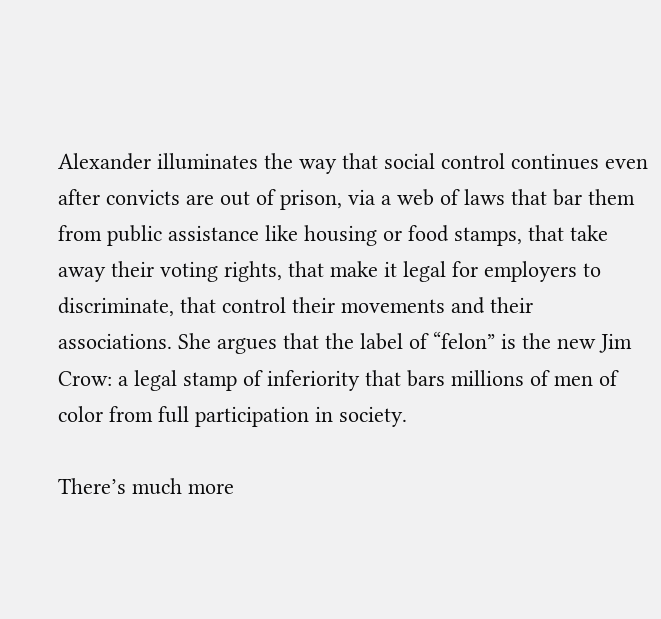Alexander illuminates the way that social control continues even after convicts are out of prison, via a web of laws that bar them from public assistance like housing or food stamps, that take away their voting rights, that make it legal for employers to discriminate, that control their movements and their associations. She argues that the label of “felon” is the new Jim Crow: a legal stamp of inferiority that bars millions of men of color from full participation in society.

There’s much more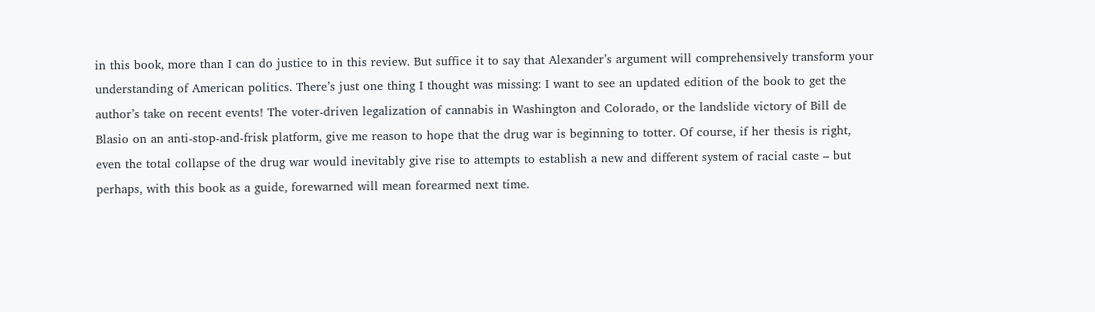in this book, more than I can do justice to in this review. But suffice it to say that Alexander’s argument will comprehensively transform your understanding of American politics. There’s just one thing I thought was missing: I want to see an updated edition of the book to get the author’s take on recent events! The voter-driven legalization of cannabis in Washington and Colorado, or the landslide victory of Bill de Blasio on an anti-stop-and-frisk platform, give me reason to hope that the drug war is beginning to totter. Of course, if her thesis is right, even the total collapse of the drug war would inevitably give rise to attempts to establish a new and different system of racial caste – but perhaps, with this book as a guide, forewarned will mean forearmed next time.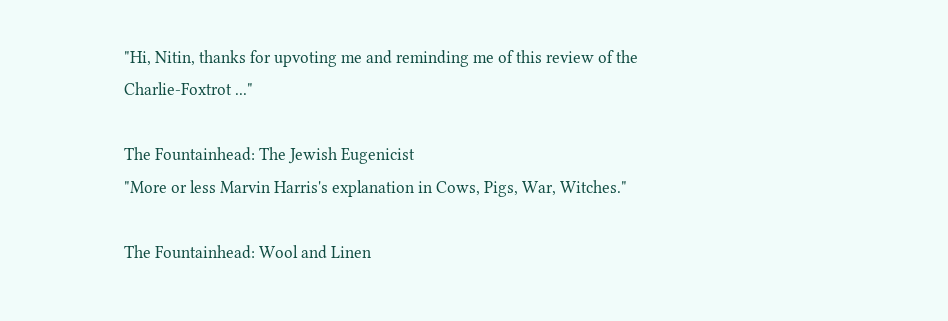"Hi, Nitin, thanks for upvoting me and reminding me of this review of the Charlie-Foxtrot ..."

The Fountainhead: The Jewish Eugenicist
"More or less Marvin Harris's explanation in Cows, Pigs, War, Witches."

The Fountainhead: Wool and Linen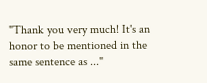"Thank you very much! It's an honor to be mentioned in the same sentence as ..."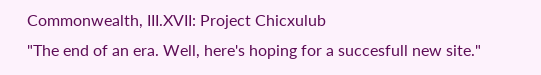Commonwealth, III.XVII: Project Chicxulub
"The end of an era. Well, here's hoping for a succesfull new site."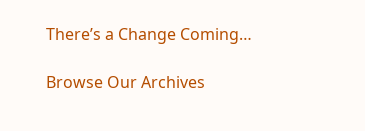There’s a Change Coming…

Browse Our Archives